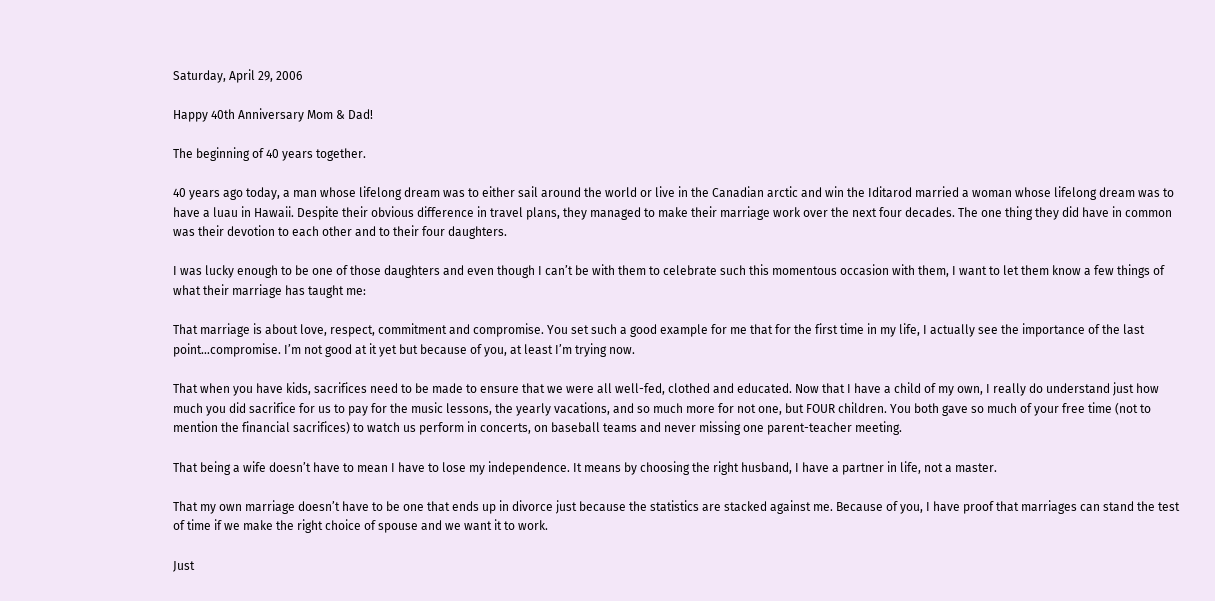Saturday, April 29, 2006

Happy 40th Anniversary Mom & Dad!

The beginning of 40 years together.

40 years ago today, a man whose lifelong dream was to either sail around the world or live in the Canadian arctic and win the Iditarod married a woman whose lifelong dream was to have a luau in Hawaii. Despite their obvious difference in travel plans, they managed to make their marriage work over the next four decades. The one thing they did have in common was their devotion to each other and to their four daughters.

I was lucky enough to be one of those daughters and even though I can’t be with them to celebrate such this momentous occasion with them, I want to let them know a few things of what their marriage has taught me:

That marriage is about love, respect, commitment and compromise. You set such a good example for me that for the first time in my life, I actually see the importance of the last point…compromise. I’m not good at it yet but because of you, at least I’m trying now.

That when you have kids, sacrifices need to be made to ensure that we were all well-fed, clothed and educated. Now that I have a child of my own, I really do understand just how much you did sacrifice for us to pay for the music lessons, the yearly vacations, and so much more for not one, but FOUR children. You both gave so much of your free time (not to mention the financial sacrifices) to watch us perform in concerts, on baseball teams and never missing one parent-teacher meeting.

That being a wife doesn’t have to mean I have to lose my independence. It means by choosing the right husband, I have a partner in life, not a master.

That my own marriage doesn’t have to be one that ends up in divorce just because the statistics are stacked against me. Because of you, I have proof that marriages can stand the test of time if we make the right choice of spouse and we want it to work.

Just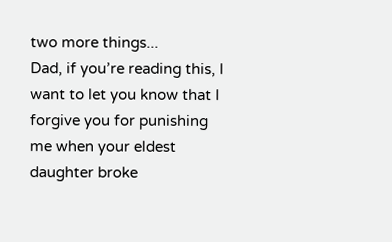two more things...
Dad, if you’re reading this, I want to let you know that I forgive you for punishing me when your eldest daughter broke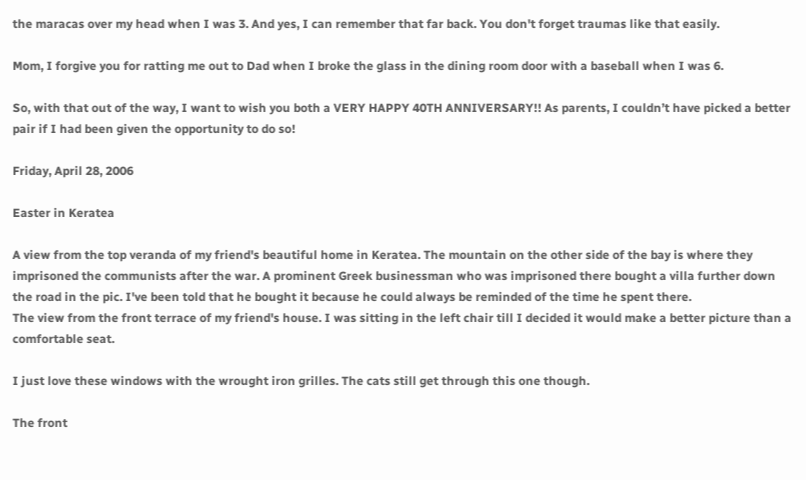the maracas over my head when I was 3. And yes, I can remember that far back. You don't forget traumas like that easily.

Mom, I forgive you for ratting me out to Dad when I broke the glass in the dining room door with a baseball when I was 6.

So, with that out of the way, I want to wish you both a VERY HAPPY 40TH ANNIVERSARY!! As parents, I couldn’t have picked a better pair if I had been given the opportunity to do so!

Friday, April 28, 2006

Easter in Keratea

A view from the top veranda of my friend's beautiful home in Keratea. The mountain on the other side of the bay is where they imprisoned the communists after the war. A prominent Greek businessman who was imprisoned there bought a villa further down the road in the pic. I've been told that he bought it because he could always be reminded of the time he spent there.
The view from the front terrace of my friend's house. I was sitting in the left chair till I decided it would make a better picture than a comfortable seat.

I just love these windows with the wrought iron grilles. The cats still get through this one though.

The front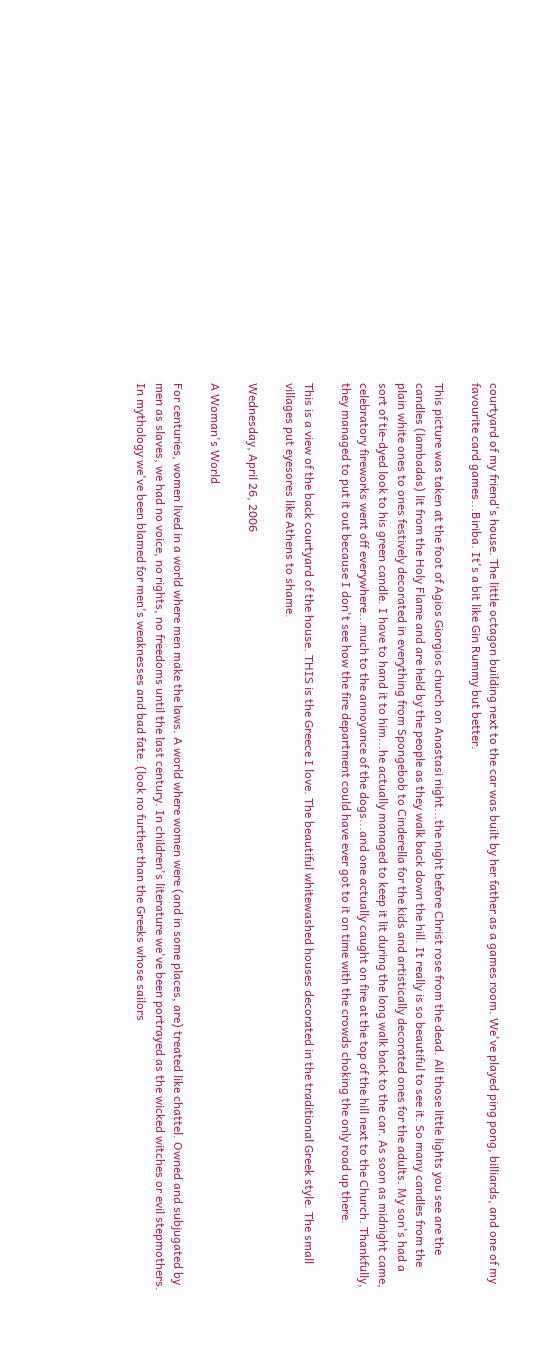courtyard of my friend's house. The little octagon building next to the car was built by her father as a games room. We've played ping pong, billiards, and one of my favourite card games...Biriba. It's a bit like Gin Rummy but better.

This picture was taken at the foot of Agios Giorgios church on Anastasi night...the night before Christ rose from the dead. All those little lights you see are the candles (lambadas) lit from the Holy Flame and are held by the people as they walk back down the hill. It really is so beautiful to see it. So many candles from the plain white ones to ones festively decorated in everything from Spongebob to Cinderella for the kids and artistically decorated ones for the adults. My son's had a sort of tie-dyed look to his green candle. I have to hand it to him...he actually managed to keep it lit during the long walk back to the car. As soon as midnight came, celebratory fireworks went off everywhere...much to the annoyance of the dogs...and one actually caught on fire at the top of the hill next to the Church. Thankfully, they managed to put it out because I don't see how the fire department could have ever got to it on time with the crowds choking the only road up there.

This is a view of the back courtyard of the house. THIS is the Greece I love. The beautiful whitewashed houses decorated in the traditional Greek style. The small villages put eyesores like Athens to shame.

Wednesday, April 26, 2006

A Woman's World

For centuries, women lived in a world where men make the laws. A world where women were (and in some places, are) treated like chattel. Owned and subjugated by men as slaves, we had no voice, no rights, no freedoms until the last century. In children's literature we've been portrayed as the wicked witches or evil stepmothers. In mythology we've been blamed for men's weaknesses and bad fate. (look no further than the Greeks whose sailors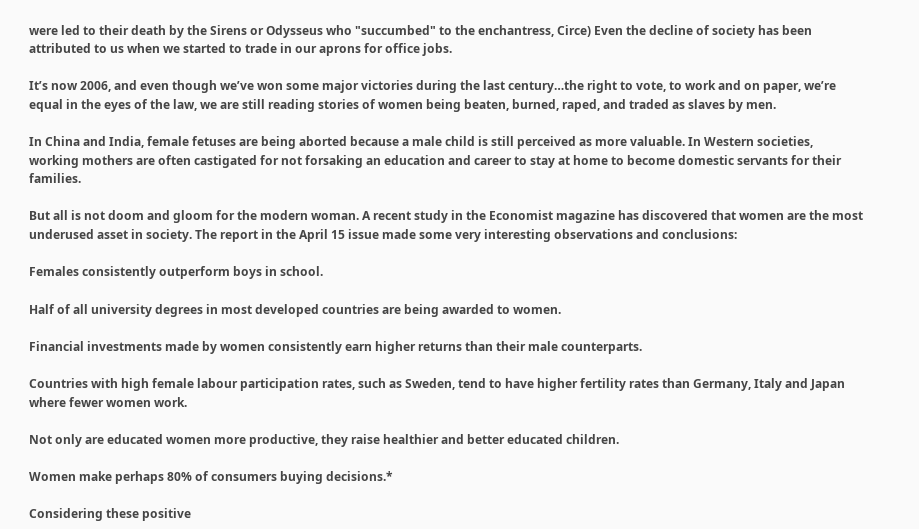were led to their death by the Sirens or Odysseus who "succumbed" to the enchantress, Circe) Even the decline of society has been attributed to us when we started to trade in our aprons for office jobs.

It’s now 2006, and even though we’ve won some major victories during the last century…the right to vote, to work and on paper, we’re equal in the eyes of the law, we are still reading stories of women being beaten, burned, raped, and traded as slaves by men.

In China and India, female fetuses are being aborted because a male child is still perceived as more valuable. In Western societies, working mothers are often castigated for not forsaking an education and career to stay at home to become domestic servants for their families.

But all is not doom and gloom for the modern woman. A recent study in the Economist magazine has discovered that women are the most underused asset in society. The report in the April 15 issue made some very interesting observations and conclusions:

Females consistently outperform boys in school.

Half of all university degrees in most developed countries are being awarded to women.

Financial investments made by women consistently earn higher returns than their male counterparts.

Countries with high female labour participation rates, such as Sweden, tend to have higher fertility rates than Germany, Italy and Japan where fewer women work.

Not only are educated women more productive, they raise healthier and better educated children.

Women make perhaps 80% of consumers buying decisions.*

Considering these positive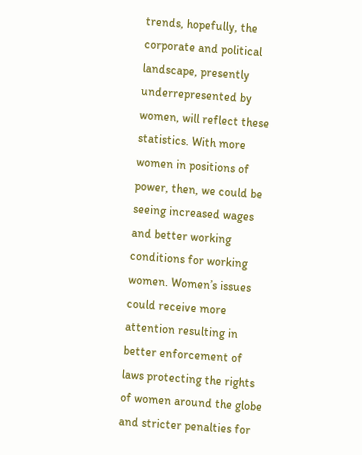trends, hopefully, the corporate and political landscape, presently underrepresented by women, will reflect these statistics. With more women in positions of power, then, we could be seeing increased wages and better working conditions for working women. Women’s issues could receive more attention resulting in better enforcement of laws protecting the rights of women around the globe and stricter penalties for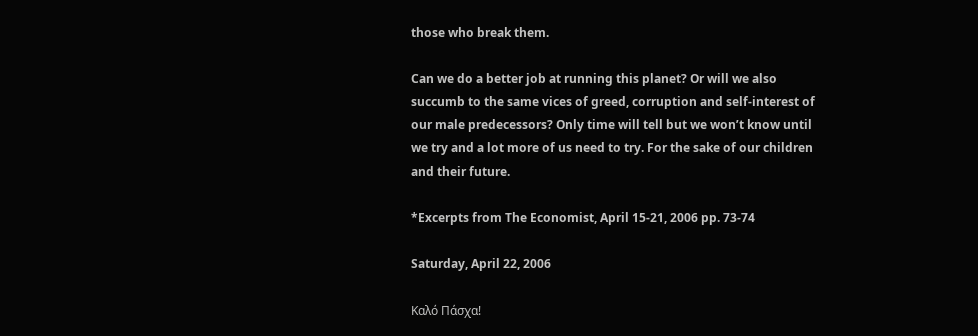those who break them.

Can we do a better job at running this planet? Or will we also succumb to the same vices of greed, corruption and self-interest of our male predecessors? Only time will tell but we won’t know until we try and a lot more of us need to try. For the sake of our children and their future.

*Excerpts from The Economist, April 15-21, 2006 pp. 73-74

Saturday, April 22, 2006

Καλό Πάσχα!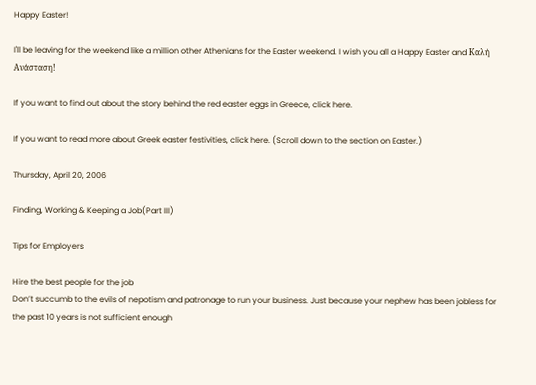Happy Easter!

I'll be leaving for the weekend like a million other Athenians for the Easter weekend. I wish you all a Happy Easter and Καλή Ανάσταση!

If you want to find out about the story behind the red easter eggs in Greece, click here.

If you want to read more about Greek easter festivities, click here. (Scroll down to the section on Easter.)

Thursday, April 20, 2006

Finding, Working & Keeping a Job(Part III)

Tips for Employers

Hire the best people for the job
Don’t succumb to the evils of nepotism and patronage to run your business. Just because your nephew has been jobless for the past 10 years is not sufficient enough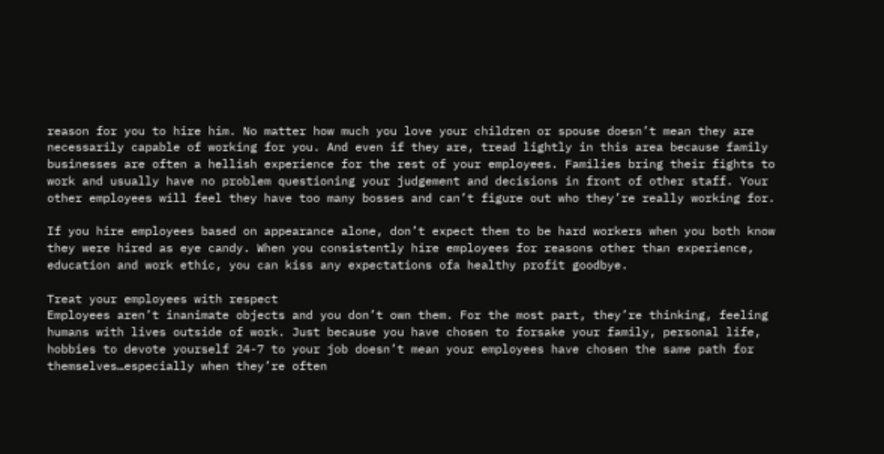reason for you to hire him. No matter how much you love your children or spouse doesn’t mean they are necessarily capable of working for you. And even if they are, tread lightly in this area because family businesses are often a hellish experience for the rest of your employees. Families bring their fights to work and usually have no problem questioning your judgement and decisions in front of other staff. Your other employees will feel they have too many bosses and can’t figure out who they’re really working for.

If you hire employees based on appearance alone, don’t expect them to be hard workers when you both know they were hired as eye candy. When you consistently hire employees for reasons other than experience, education and work ethic, you can kiss any expectations ofa healthy profit goodbye.

Treat your employees with respect
Employees aren’t inanimate objects and you don’t own them. For the most part, they’re thinking, feeling humans with lives outside of work. Just because you have chosen to forsake your family, personal life, hobbies to devote yourself 24-7 to your job doesn’t mean your employees have chosen the same path for themselves…especially when they’re often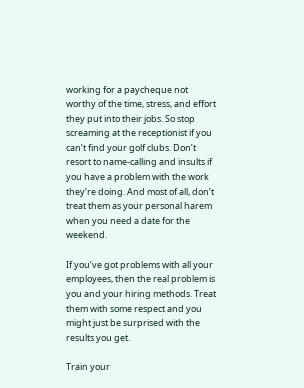working for a paycheque not worthy of the time, stress, and effort they put into their jobs. So stop screaming at the receptionist if you can’t find your golf clubs. Don’t resort to name-calling and insults if you have a problem with the work they’re doing. And most of all, don’t treat them as your personal harem when you need a date for the weekend.

If you’ve got problems with all your employees, then the real problem is you and your hiring methods. Treat them with some respect and you might just be surprised with the results you get.

Train your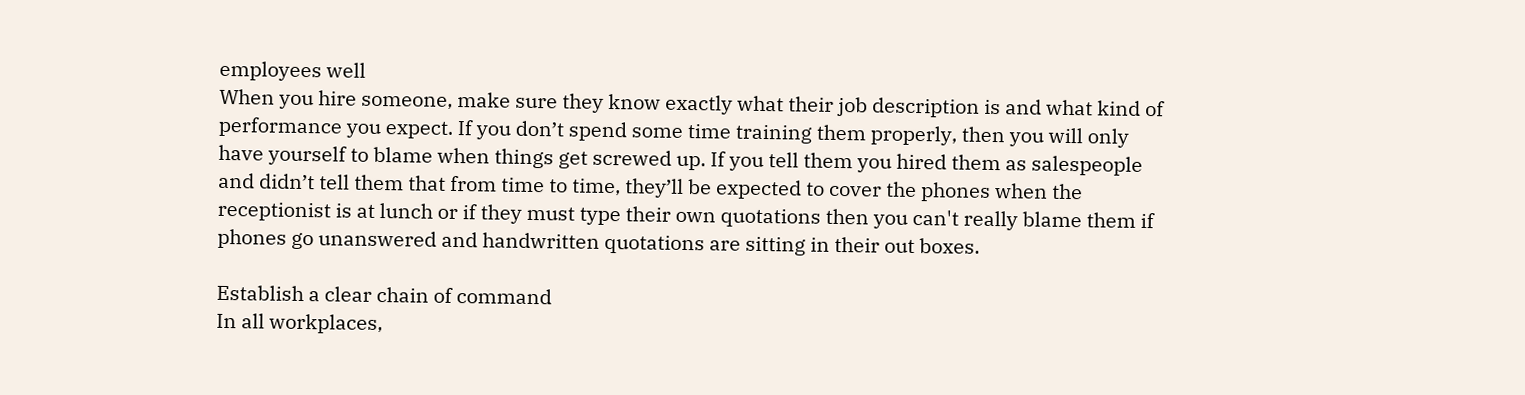employees well
When you hire someone, make sure they know exactly what their job description is and what kind of performance you expect. If you don’t spend some time training them properly, then you will only have yourself to blame when things get screwed up. If you tell them you hired them as salespeople and didn’t tell them that from time to time, they’ll be expected to cover the phones when the receptionist is at lunch or if they must type their own quotations then you can't really blame them if phones go unanswered and handwritten quotations are sitting in their out boxes.

Establish a clear chain of command
In all workplaces,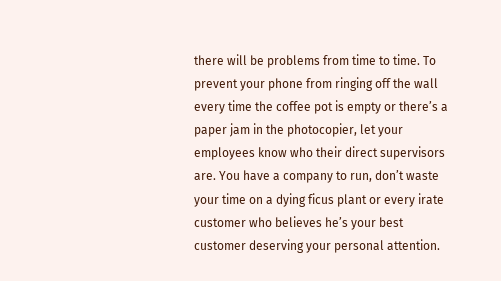there will be problems from time to time. To prevent your phone from ringing off the wall every time the coffee pot is empty or there’s a paper jam in the photocopier, let your employees know who their direct supervisors are. You have a company to run, don’t waste your time on a dying ficus plant or every irate customer who believes he’s your best customer deserving your personal attention.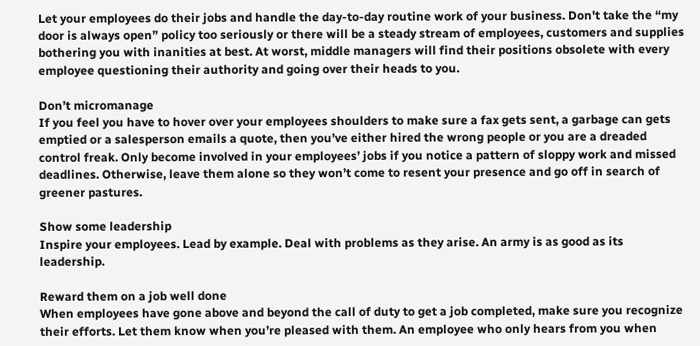Let your employees do their jobs and handle the day-to-day routine work of your business. Don't take the “my door is always open” policy too seriously or there will be a steady stream of employees, customers and supplies bothering you with inanities at best. At worst, middle managers will find their positions obsolete with every employee questioning their authority and going over their heads to you.

Don’t micromanage
If you feel you have to hover over your employees shoulders to make sure a fax gets sent, a garbage can gets emptied or a salesperson emails a quote, then you’ve either hired the wrong people or you are a dreaded control freak. Only become involved in your employees’ jobs if you notice a pattern of sloppy work and missed deadlines. Otherwise, leave them alone so they won’t come to resent your presence and go off in search of greener pastures.

Show some leadership
Inspire your employees. Lead by example. Deal with problems as they arise. An army is as good as its leadership.

Reward them on a job well done
When employees have gone above and beyond the call of duty to get a job completed, make sure you recognize their efforts. Let them know when you’re pleased with them. An employee who only hears from you when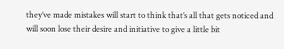they’ve made mistakes will start to think that’s all that gets noticed and will soon lose their desire and initiative to give a little bit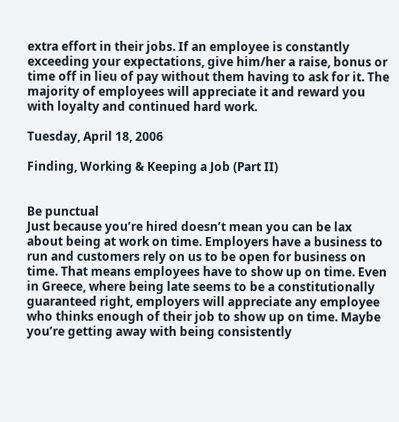extra effort in their jobs. If an employee is constantly exceeding your expectations, give him/her a raise, bonus or time off in lieu of pay without them having to ask for it. The majority of employees will appreciate it and reward you with loyalty and continued hard work.

Tuesday, April 18, 2006

Finding, Working & Keeping a Job (Part II)


Be punctual
Just because you’re hired doesn’t mean you can be lax about being at work on time. Employers have a business to run and customers rely on us to be open for business on time. That means employees have to show up on time. Even in Greece, where being late seems to be a constitutionally guaranteed right, employers will appreciate any employee who thinks enough of their job to show up on time. Maybe you’re getting away with being consistently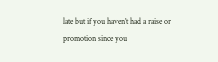late but if you haven’t had a raise or promotion since you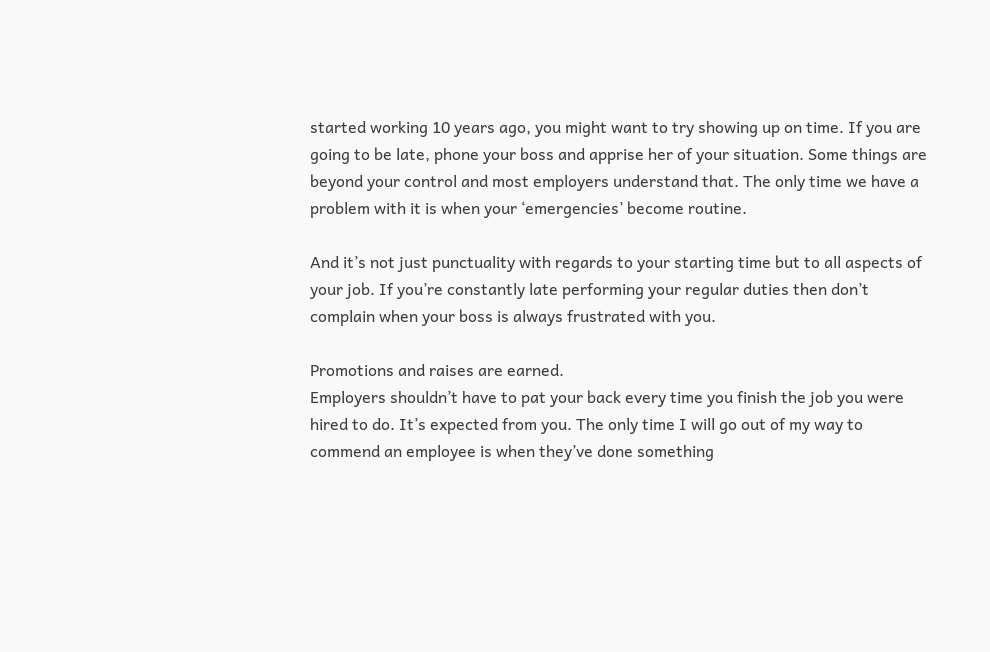started working 10 years ago, you might want to try showing up on time. If you are going to be late, phone your boss and apprise her of your situation. Some things are beyond your control and most employers understand that. The only time we have a problem with it is when your ‘emergencies’ become routine.

And it’s not just punctuality with regards to your starting time but to all aspects of your job. If you’re constantly late performing your regular duties then don’t complain when your boss is always frustrated with you.

Promotions and raises are earned.
Employers shouldn’t have to pat your back every time you finish the job you were hired to do. It’s expected from you. The only time I will go out of my way to commend an employee is when they’ve done something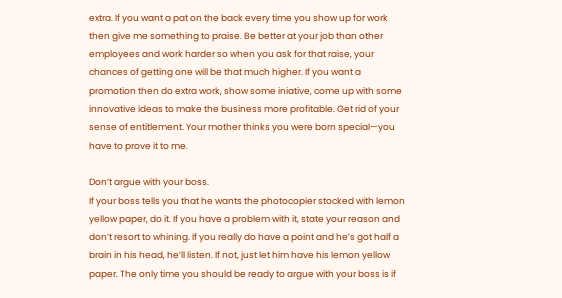extra. If you want a pat on the back every time you show up for work then give me something to praise. Be better at your job than other employees and work harder so when you ask for that raise, your chances of getting one will be that much higher. If you want a promotion then do extra work, show some iniative, come up with some innovative ideas to make the business more profitable. Get rid of your sense of entitlement. Your mother thinks you were born special—you have to prove it to me.

Don’t argue with your boss.
If your boss tells you that he wants the photocopier stocked with lemon yellow paper, do it. If you have a problem with it, state your reason and don’t resort to whining. If you really do have a point and he’s got half a brain in his head, he’ll listen. If not, just let him have his lemon yellow paper. The only time you should be ready to argue with your boss is if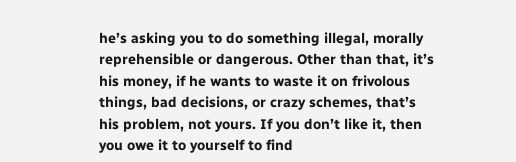he’s asking you to do something illegal, morally reprehensible or dangerous. Other than that, it’s his money, if he wants to waste it on frivolous things, bad decisions, or crazy schemes, that’s his problem, not yours. If you don’t like it, then you owe it to yourself to find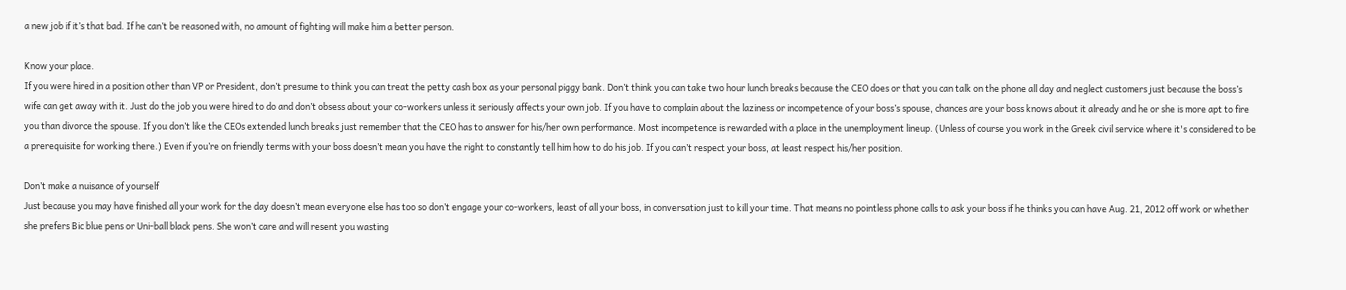a new job if it’s that bad. If he can’t be reasoned with, no amount of fighting will make him a better person.

Know your place.
If you were hired in a position other than VP or President, don’t presume to think you can treat the petty cash box as your personal piggy bank. Don’t think you can take two hour lunch breaks because the CEO does or that you can talk on the phone all day and neglect customers just because the boss’s wife can get away with it. Just do the job you were hired to do and don’t obsess about your co-workers unless it seriously affects your own job. If you have to complain about the laziness or incompetence of your boss’s spouse, chances are your boss knows about it already and he or she is more apt to fire you than divorce the spouse. If you don’t like the CEOs extended lunch breaks just remember that the CEO has to answer for his/her own performance. Most incompetence is rewarded with a place in the unemployment lineup. (Unless of course you work in the Greek civil service where it's considered to be a prerequisite for working there.) Even if you’re on friendly terms with your boss doesn’t mean you have the right to constantly tell him how to do his job. If you can’t respect your boss, at least respect his/her position.

Don’t make a nuisance of yourself
Just because you may have finished all your work for the day doesn’t mean everyone else has too so don’t engage your co-workers, least of all your boss, in conversation just to kill your time. That means no pointless phone calls to ask your boss if he thinks you can have Aug. 21, 2012 off work or whether she prefers Bic blue pens or Uni-ball black pens. She won’t care and will resent you wasting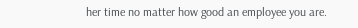her time no matter how good an employee you are.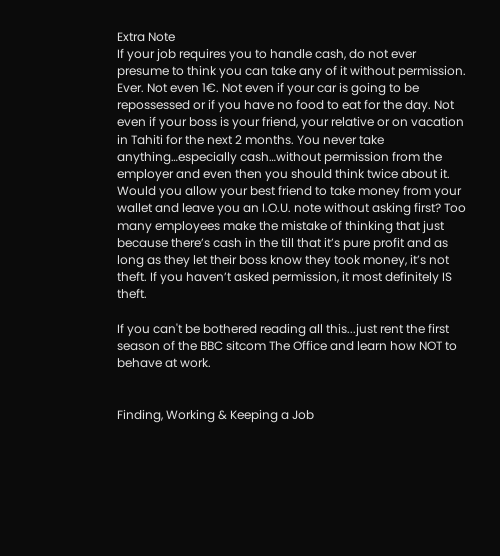Extra Note
If your job requires you to handle cash, do not ever presume to think you can take any of it without permission. Ever. Not even 1€. Not even if your car is going to be repossessed or if you have no food to eat for the day. Not even if your boss is your friend, your relative or on vacation in Tahiti for the next 2 months. You never take anything…especially cash…without permission from the employer and even then you should think twice about it. Would you allow your best friend to take money from your wallet and leave you an I.O.U. note without asking first? Too many employees make the mistake of thinking that just because there’s cash in the till that it’s pure profit and as long as they let their boss know they took money, it’s not theft. If you haven’t asked permission, it most definitely IS theft.

If you can't be bothered reading all this...just rent the first season of the BBC sitcom The Office and learn how NOT to behave at work.


Finding, Working & Keeping a Job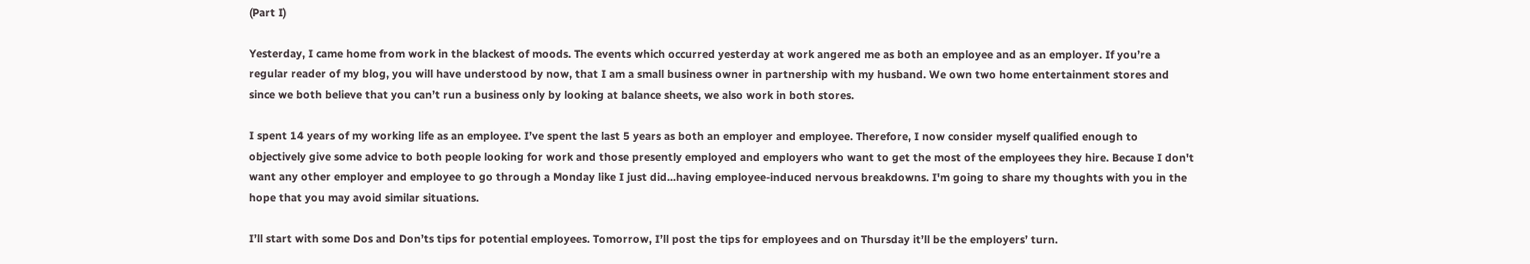(Part I)

Yesterday, I came home from work in the blackest of moods. The events which occurred yesterday at work angered me as both an employee and as an employer. If you’re a regular reader of my blog, you will have understood by now, that I am a small business owner in partnership with my husband. We own two home entertainment stores and since we both believe that you can’t run a business only by looking at balance sheets, we also work in both stores.

I spent 14 years of my working life as an employee. I’ve spent the last 5 years as both an employer and employee. Therefore, I now consider myself qualified enough to objectively give some advice to both people looking for work and those presently employed and employers who want to get the most of the employees they hire. Because I don't want any other employer and employee to go through a Monday like I just did...having employee-induced nervous breakdowns. I'm going to share my thoughts with you in the hope that you may avoid similar situations.

I’ll start with some Dos and Don’ts tips for potential employees. Tomorrow, I’ll post the tips for employees and on Thursday it’ll be the employers’ turn.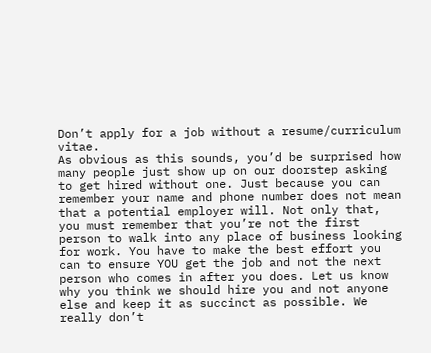Don’t apply for a job without a resume/curriculum vitae.
As obvious as this sounds, you’d be surprised how many people just show up on our doorstep asking to get hired without one. Just because you can remember your name and phone number does not mean that a potential employer will. Not only that, you must remember that you’re not the first person to walk into any place of business looking for work. You have to make the best effort you can to ensure YOU get the job and not the next person who comes in after you does. Let us know why you think we should hire you and not anyone else and keep it as succinct as possible. We really don’t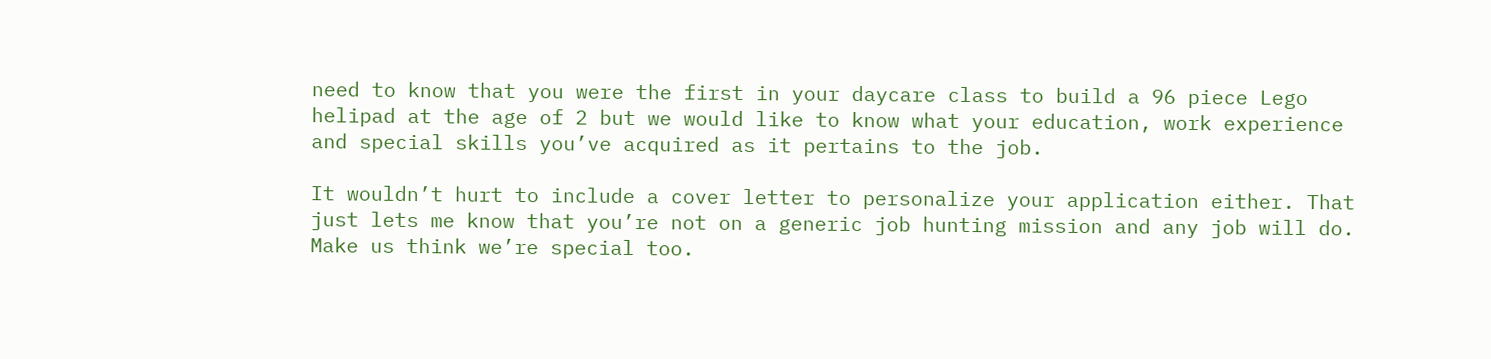need to know that you were the first in your daycare class to build a 96 piece Lego helipad at the age of 2 but we would like to know what your education, work experience and special skills you’ve acquired as it pertains to the job.

It wouldn’t hurt to include a cover letter to personalize your application either. That just lets me know that you’re not on a generic job hunting mission and any job will do. Make us think we’re special too.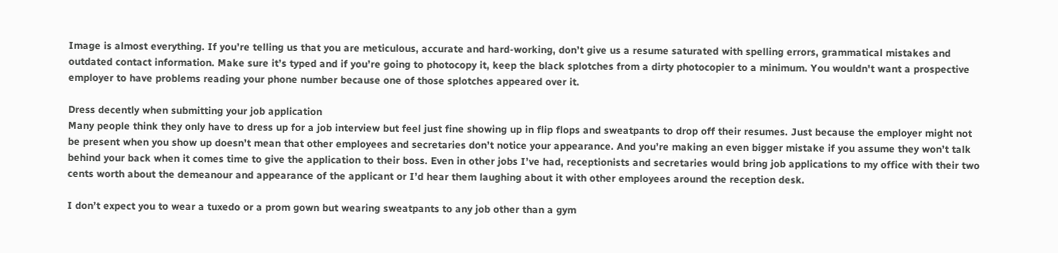Image is almost everything. If you’re telling us that you are meticulous, accurate and hard-working, don’t give us a resume saturated with spelling errors, grammatical mistakes and outdated contact information. Make sure it’s typed and if you’re going to photocopy it, keep the black splotches from a dirty photocopier to a minimum. You wouldn't want a prospective employer to have problems reading your phone number because one of those splotches appeared over it.

Dress decently when submitting your job application
Many people think they only have to dress up for a job interview but feel just fine showing up in flip flops and sweatpants to drop off their resumes. Just because the employer might not be present when you show up doesn’t mean that other employees and secretaries don’t notice your appearance. And you’re making an even bigger mistake if you assume they won’t talk behind your back when it comes time to give the application to their boss. Even in other jobs I’ve had, receptionists and secretaries would bring job applications to my office with their two cents worth about the demeanour and appearance of the applicant or I’d hear them laughing about it with other employees around the reception desk.

I don’t expect you to wear a tuxedo or a prom gown but wearing sweatpants to any job other than a gym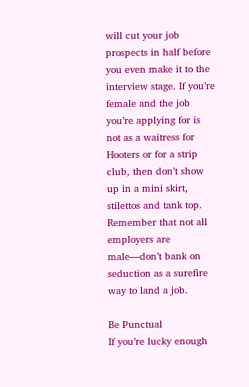will cut your job prospects in half before you even make it to the interview stage. If you’re female and the job you’re applying for is not as a waitress for Hooters or for a strip club, then don’t show up in a mini skirt, stilettos and tank top. Remember that not all employers are male—don’t bank on seduction as a surefire way to land a job.

Be Punctual
If you’re lucky enough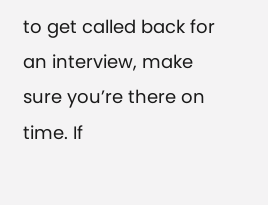to get called back for an interview, make sure you’re there on time. If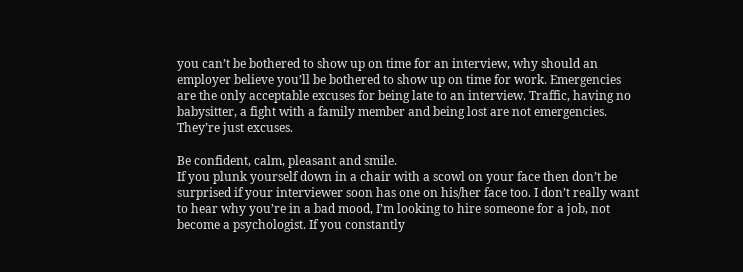you can’t be bothered to show up on time for an interview, why should an employer believe you’ll be bothered to show up on time for work. Emergencies are the only acceptable excuses for being late to an interview. Traffic, having no babysitter, a fight with a family member and being lost are not emergencies. They’re just excuses.

Be confident, calm, pleasant and smile.
If you plunk yourself down in a chair with a scowl on your face then don’t be surprised if your interviewer soon has one on his/her face too. I don’t really want to hear why you’re in a bad mood, I’m looking to hire someone for a job, not become a psychologist. If you constantly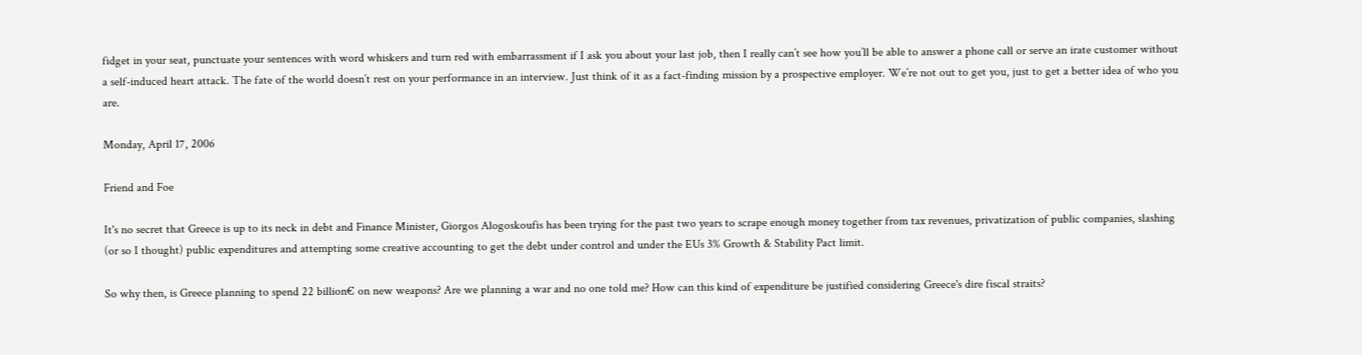fidget in your seat, punctuate your sentences with word whiskers and turn red with embarrassment if I ask you about your last job, then I really can’t see how you’ll be able to answer a phone call or serve an irate customer without a self-induced heart attack. The fate of the world doesn’t rest on your performance in an interview. Just think of it as a fact-finding mission by a prospective employer. We’re not out to get you, just to get a better idea of who you are.

Monday, April 17, 2006

Friend and Foe

It's no secret that Greece is up to its neck in debt and Finance Minister, Giorgos Alogoskoufis has been trying for the past two years to scrape enough money together from tax revenues, privatization of public companies, slashing (or so I thought) public expenditures and attempting some creative accounting to get the debt under control and under the EUs 3% Growth & Stability Pact limit.

So why then, is Greece planning to spend 22 billion€ on new weapons? Are we planning a war and no one told me? How can this kind of expenditure be justified considering Greece's dire fiscal straits?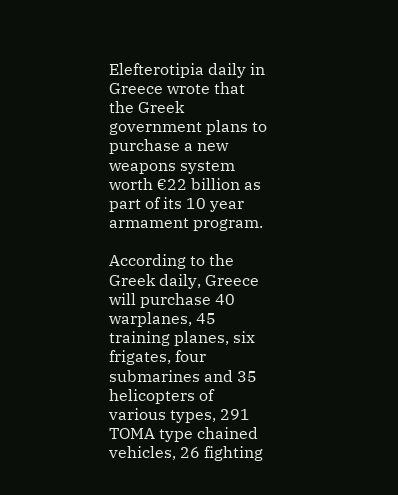Elefterotipia daily in Greece wrote that the Greek government plans to purchase a new weapons system worth €22 billion as part of its 10 year armament program.

According to the Greek daily, Greece will purchase 40 warplanes, 45 training planes, six frigates, four submarines and 35 helicopters of various types, 291 TOMA type chained vehicles, 26 fighting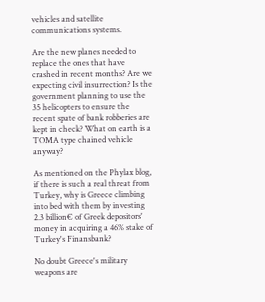vehicles and satellite communications systems.

Are the new planes needed to replace the ones that have crashed in recent months? Are we expecting civil insurrection? Is the government planning to use the 35 helicopters to ensure the recent spate of bank robberies are kept in check? What on earth is a TOMA type chained vehicle anyway?

As mentioned on the Phylax blog, if there is such a real threat from Turkey, why is Greece climbing into bed with them by investing 2.3 billion€ of Greek depositors' money in acquiring a 46% stake of Turkey's Finansbank?

No doubt Greece's military weapons are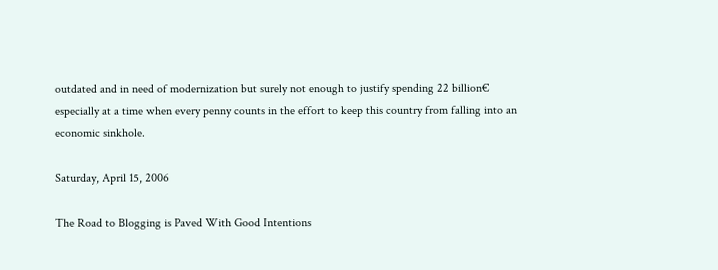outdated and in need of modernization but surely not enough to justify spending 22 billion€ especially at a time when every penny counts in the effort to keep this country from falling into an economic sinkhole.

Saturday, April 15, 2006

The Road to Blogging is Paved With Good Intentions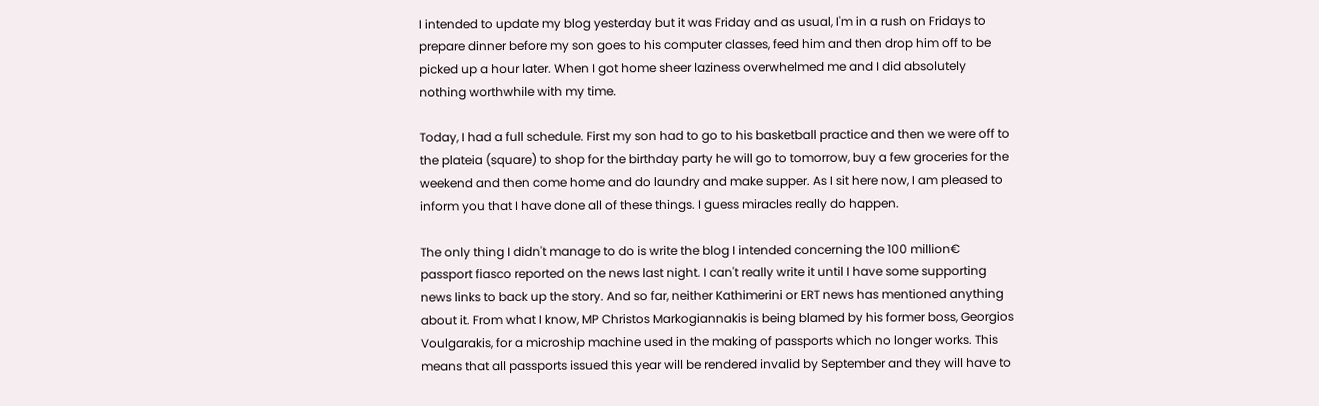I intended to update my blog yesterday but it was Friday and as usual, I'm in a rush on Fridays to prepare dinner before my son goes to his computer classes, feed him and then drop him off to be picked up a hour later. When I got home sheer laziness overwhelmed me and I did absolutely nothing worthwhile with my time.

Today, I had a full schedule. First my son had to go to his basketball practice and then we were off to the plateia (square) to shop for the birthday party he will go to tomorrow, buy a few groceries for the weekend and then come home and do laundry and make supper. As I sit here now, I am pleased to inform you that I have done all of these things. I guess miracles really do happen.

The only thing I didn't manage to do is write the blog I intended concerning the 100 million€ passport fiasco reported on the news last night. I can't really write it until I have some supporting news links to back up the story. And so far, neither Kathimerini or ERT news has mentioned anything about it. From what I know, MP Christos Markogiannakis is being blamed by his former boss, Georgios Voulgarakis, for a microship machine used in the making of passports which no longer works. This means that all passports issued this year will be rendered invalid by September and they will have to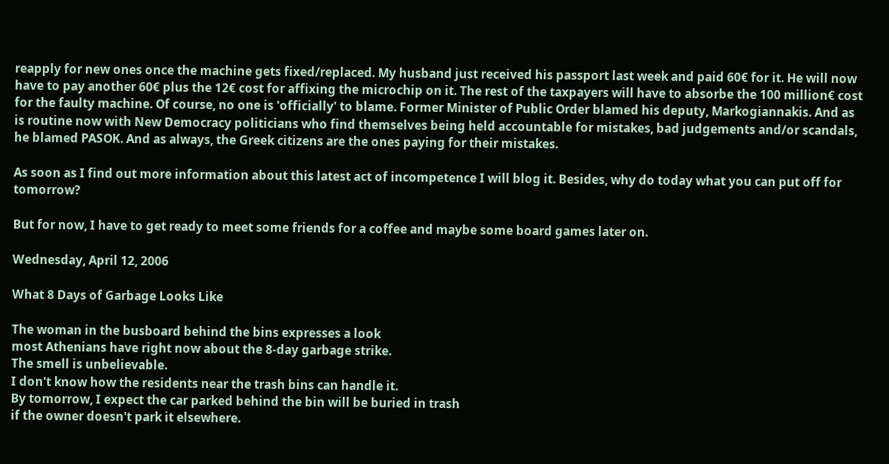reapply for new ones once the machine gets fixed/replaced. My husband just received his passport last week and paid 60€ for it. He will now have to pay another 60€ plus the 12€ cost for affixing the microchip on it. The rest of the taxpayers will have to absorbe the 100 million€ cost for the faulty machine. Of course, no one is 'officially' to blame. Former Minister of Public Order blamed his deputy, Markogiannakis. And as is routine now with New Democracy politicians who find themselves being held accountable for mistakes, bad judgements and/or scandals, he blamed PASOK. And as always, the Greek citizens are the ones paying for their mistakes.

As soon as I find out more information about this latest act of incompetence I will blog it. Besides, why do today what you can put off for tomorrow?

But for now, I have to get ready to meet some friends for a coffee and maybe some board games later on.

Wednesday, April 12, 2006

What 8 Days of Garbage Looks Like

The woman in the busboard behind the bins expresses a look
most Athenians have right now about the 8-day garbage strike.
The smell is unbelievable.
I don't know how the residents near the trash bins can handle it.
By tomorrow, I expect the car parked behind the bin will be buried in trash
if the owner doesn't park it elsewhere.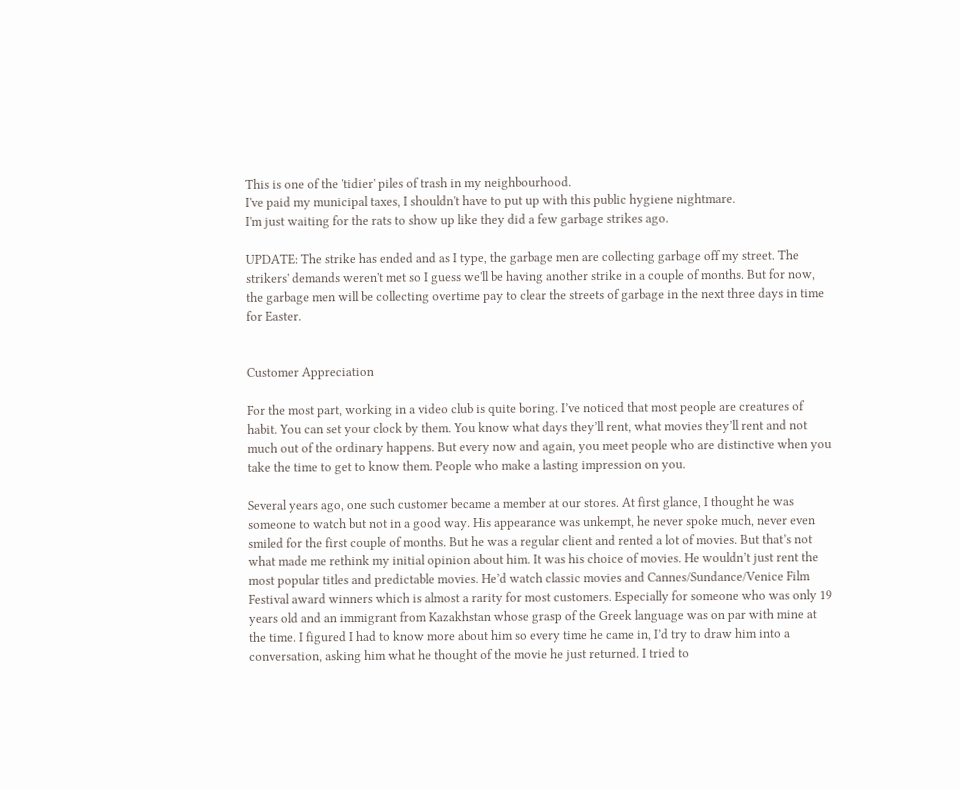This is one of the 'tidier' piles of trash in my neighbourhood.
I've paid my municipal taxes, I shouldn't have to put up with this public hygiene nightmare.
I'm just waiting for the rats to show up like they did a few garbage strikes ago.

UPDATE: The strike has ended and as I type, the garbage men are collecting garbage off my street. The strikers' demands weren't met so I guess we'll be having another strike in a couple of months. But for now, the garbage men will be collecting overtime pay to clear the streets of garbage in the next three days in time for Easter.


Customer Appreciation

For the most part, working in a video club is quite boring. I’ve noticed that most people are creatures of habit. You can set your clock by them. You know what days they’ll rent, what movies they’ll rent and not much out of the ordinary happens. But every now and again, you meet people who are distinctive when you take the time to get to know them. People who make a lasting impression on you.

Several years ago, one such customer became a member at our stores. At first glance, I thought he was someone to watch but not in a good way. His appearance was unkempt, he never spoke much, never even smiled for the first couple of months. But he was a regular client and rented a lot of movies. But that’s not what made me rethink my initial opinion about him. It was his choice of movies. He wouldn’t just rent the most popular titles and predictable movies. He’d watch classic movies and Cannes/Sundance/Venice Film Festival award winners which is almost a rarity for most customers. Especially for someone who was only 19 years old and an immigrant from Kazakhstan whose grasp of the Greek language was on par with mine at the time. I figured I had to know more about him so every time he came in, I’d try to draw him into a conversation, asking him what he thought of the movie he just returned. I tried to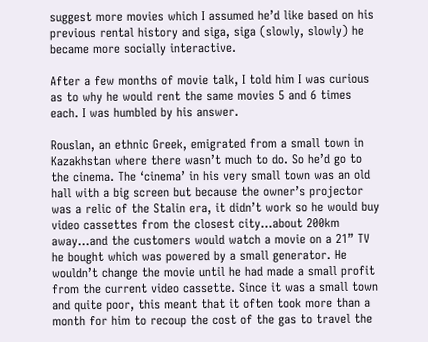suggest more movies which I assumed he’d like based on his previous rental history and siga, siga (slowly, slowly) he became more socially interactive.

After a few months of movie talk, I told him I was curious as to why he would rent the same movies 5 and 6 times each. I was humbled by his answer.

Rouslan, an ethnic Greek, emigrated from a small town in Kazakhstan where there wasn’t much to do. So he’d go to the cinema. The ‘cinema’ in his very small town was an old hall with a big screen but because the owner’s projector was a relic of the Stalin era, it didn’t work so he would buy video cassettes from the closest city…about 200km away…and the customers would watch a movie on a 21” TV he bought which was powered by a small generator. He wouldn’t change the movie until he had made a small profit from the current video cassette. Since it was a small town and quite poor, this meant that it often took more than a month for him to recoup the cost of the gas to travel the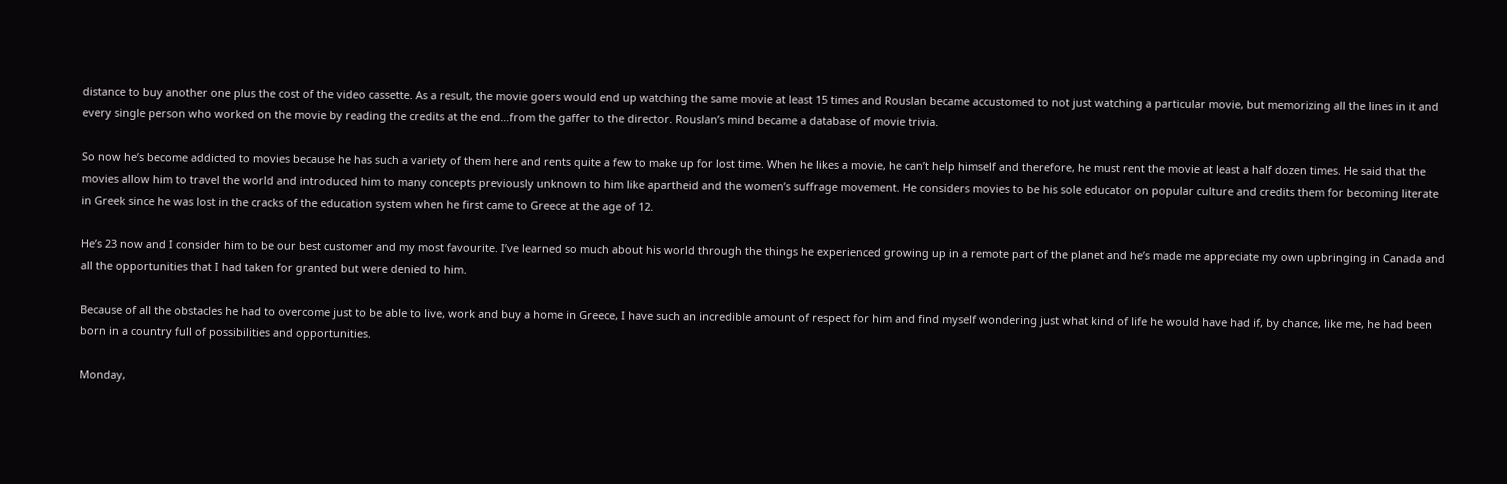distance to buy another one plus the cost of the video cassette. As a result, the movie goers would end up watching the same movie at least 15 times and Rouslan became accustomed to not just watching a particular movie, but memorizing all the lines in it and every single person who worked on the movie by reading the credits at the end…from the gaffer to the director. Rouslan’s mind became a database of movie trivia.

So now he’s become addicted to movies because he has such a variety of them here and rents quite a few to make up for lost time. When he likes a movie, he can’t help himself and therefore, he must rent the movie at least a half dozen times. He said that the movies allow him to travel the world and introduced him to many concepts previously unknown to him like apartheid and the women’s suffrage movement. He considers movies to be his sole educator on popular culture and credits them for becoming literate in Greek since he was lost in the cracks of the education system when he first came to Greece at the age of 12.

He’s 23 now and I consider him to be our best customer and my most favourite. I’ve learned so much about his world through the things he experienced growing up in a remote part of the planet and he’s made me appreciate my own upbringing in Canada and all the opportunities that I had taken for granted but were denied to him.

Because of all the obstacles he had to overcome just to be able to live, work and buy a home in Greece, I have such an incredible amount of respect for him and find myself wondering just what kind of life he would have had if, by chance, like me, he had been born in a country full of possibilities and opportunities.

Monday,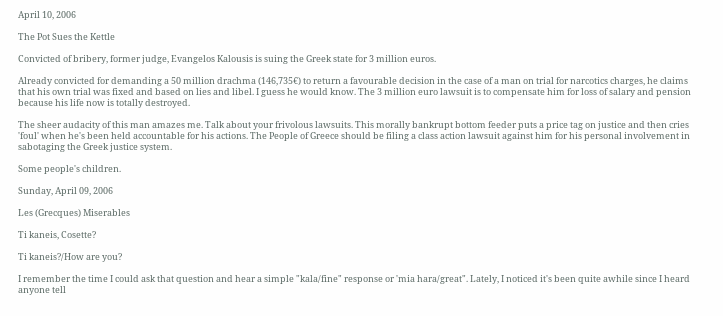April 10, 2006

The Pot Sues the Kettle

Convicted of bribery, former judge, Evangelos Kalousis is suing the Greek state for 3 million euros.

Already convicted for demanding a 50 million drachma (146,735€) to return a favourable decision in the case of a man on trial for narcotics charges, he claims that his own trial was fixed and based on lies and libel. I guess he would know. The 3 million euro lawsuit is to compensate him for loss of salary and pension because his life now is totally destroyed.

The sheer audacity of this man amazes me. Talk about your frivolous lawsuits. This morally bankrupt bottom feeder puts a price tag on justice and then cries 'foul' when he's been held accountable for his actions. The People of Greece should be filing a class action lawsuit against him for his personal involvement in sabotaging the Greek justice system.

Some people's children.

Sunday, April 09, 2006

Les (Grecques) Miserables

Ti kaneis, Cosette?

Ti kaneis?/How are you?

I remember the time I could ask that question and hear a simple "kala/fine" response or 'mia hara/great". Lately, I noticed it's been quite awhile since I heard anyone tell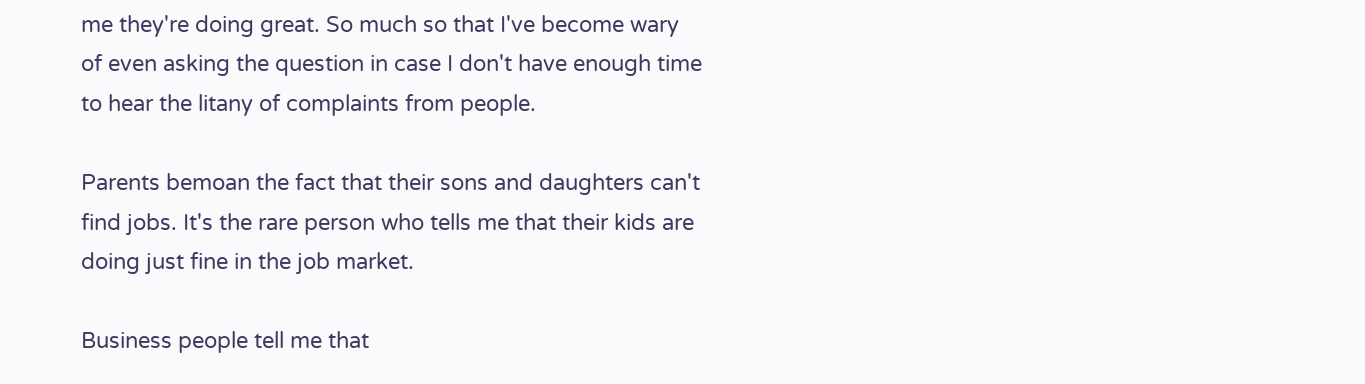me they're doing great. So much so that I've become wary of even asking the question in case I don't have enough time to hear the litany of complaints from people.

Parents bemoan the fact that their sons and daughters can't find jobs. It's the rare person who tells me that their kids are doing just fine in the job market.

Business people tell me that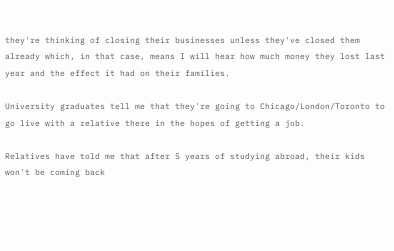they're thinking of closing their businesses unless they've closed them already which, in that case, means I will hear how much money they lost last year and the effect it had on their families.

University graduates tell me that they're going to Chicago/London/Toronto to go live with a relative there in the hopes of getting a job.

Relatives have told me that after 5 years of studying abroad, their kids won't be coming back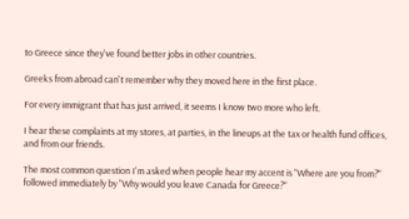to Greece since they've found better jobs in other countries.

Greeks from abroad can't remember why they moved here in the first place.

For every immigrant that has just arrived, it seems I know two more who left.

I hear these complaints at my stores, at parties, in the lineups at the tax or health fund offices, and from our friends.

The most common question I'm asked when people hear my accent is "Where are you from?" followed immediately by "Why would you leave Canada for Greece?"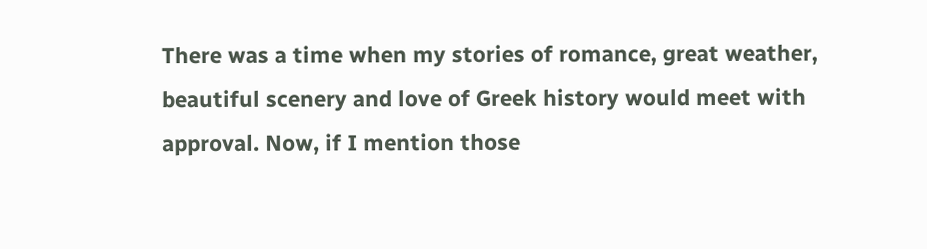There was a time when my stories of romance, great weather, beautiful scenery and love of Greek history would meet with approval. Now, if I mention those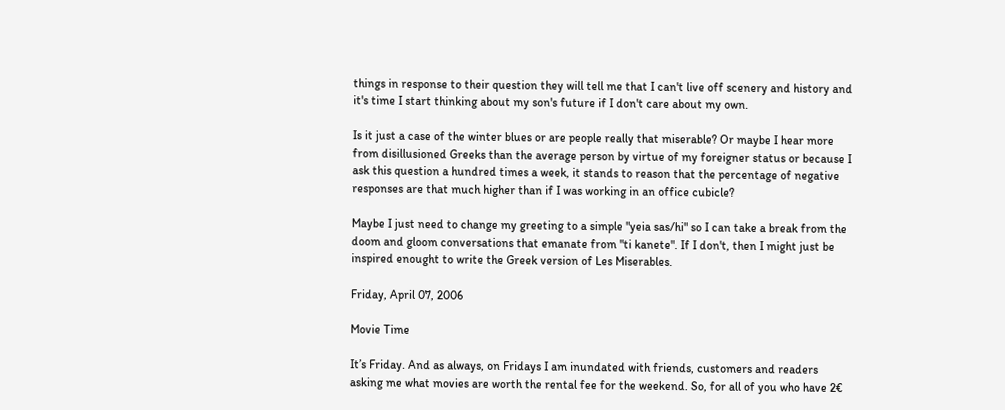things in response to their question they will tell me that I can't live off scenery and history and it's time I start thinking about my son's future if I don't care about my own.

Is it just a case of the winter blues or are people really that miserable? Or maybe I hear more from disillusioned Greeks than the average person by virtue of my foreigner status or because I ask this question a hundred times a week, it stands to reason that the percentage of negative responses are that much higher than if I was working in an office cubicle?

Maybe I just need to change my greeting to a simple "yeia sas/hi" so I can take a break from the doom and gloom conversations that emanate from "ti kanete". If I don't, then I might just be inspired enought to write the Greek version of Les Miserables.

Friday, April 07, 2006

Movie Time

It’s Friday. And as always, on Fridays I am inundated with friends, customers and readers asking me what movies are worth the rental fee for the weekend. So, for all of you who have 2€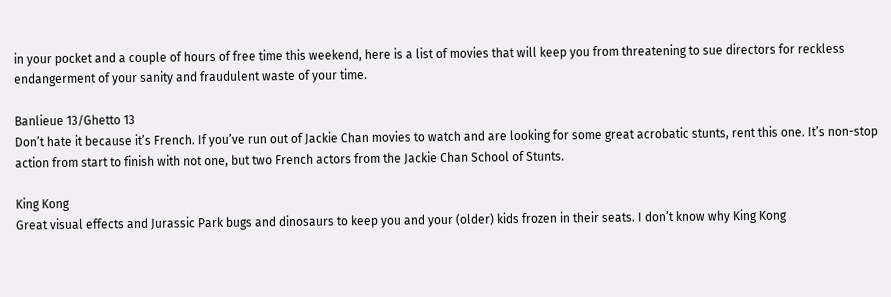in your pocket and a couple of hours of free time this weekend, here is a list of movies that will keep you from threatening to sue directors for reckless endangerment of your sanity and fraudulent waste of your time.

Banlieue 13/Ghetto 13
Don’t hate it because it’s French. If you’ve run out of Jackie Chan movies to watch and are looking for some great acrobatic stunts, rent this one. It’s non-stop action from start to finish with not one, but two French actors from the Jackie Chan School of Stunts.

King Kong
Great visual effects and Jurassic Park bugs and dinosaurs to keep you and your (older) kids frozen in their seats. I don’t know why King Kong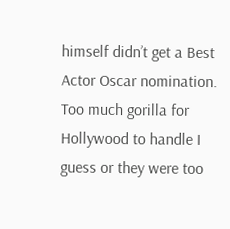himself didn’t get a Best Actor Oscar nomination. Too much gorilla for Hollywood to handle I guess or they were too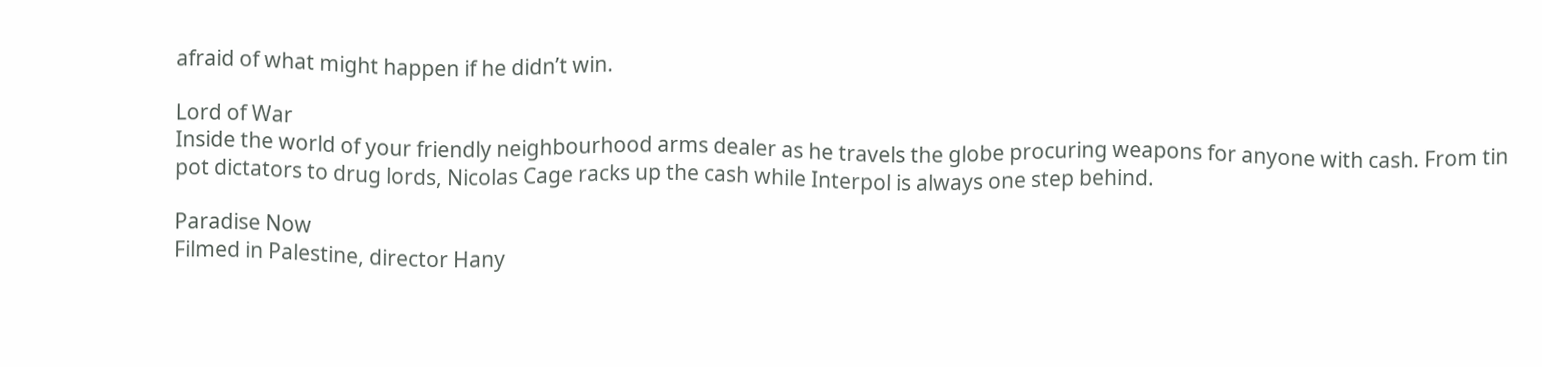afraid of what might happen if he didn’t win.

Lord of War
Inside the world of your friendly neighbourhood arms dealer as he travels the globe procuring weapons for anyone with cash. From tin pot dictators to drug lords, Nicolas Cage racks up the cash while Interpol is always one step behind.

Paradise Now
Filmed in Palestine, director Hany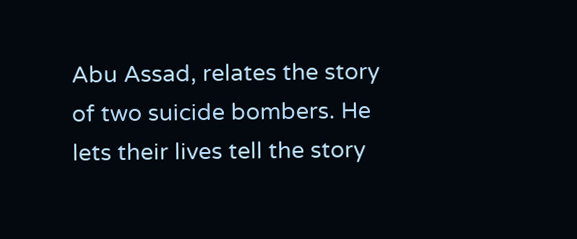Abu Assad, relates the story of two suicide bombers. He lets their lives tell the story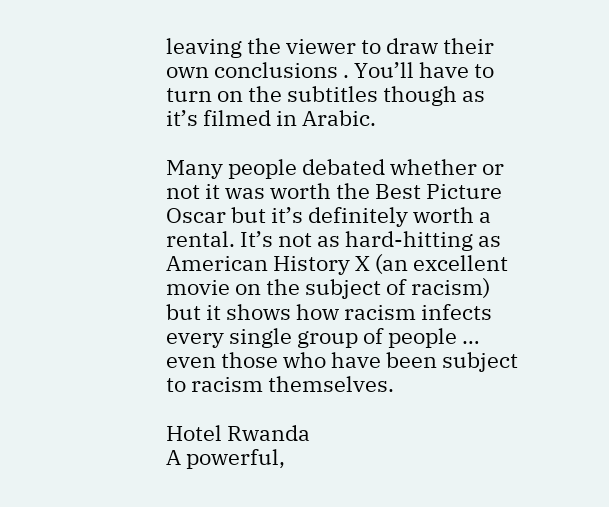leaving the viewer to draw their own conclusions . You’ll have to turn on the subtitles though as it’s filmed in Arabic.

Many people debated whether or not it was worth the Best Picture Oscar but it’s definitely worth a rental. It’s not as hard-hitting as American History X (an excellent movie on the subject of racism) but it shows how racism infects every single group of people … even those who have been subject to racism themselves.

Hotel Rwanda
A powerful,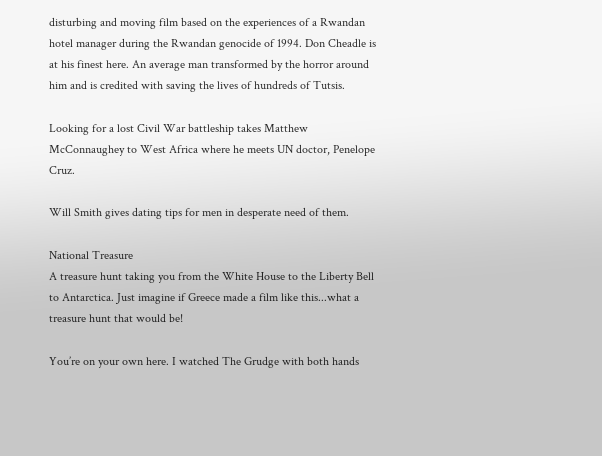disturbing and moving film based on the experiences of a Rwandan hotel manager during the Rwandan genocide of 1994. Don Cheadle is at his finest here. An average man transformed by the horror around him and is credited with saving the lives of hundreds of Tutsis.

Looking for a lost Civil War battleship takes Matthew McConnaughey to West Africa where he meets UN doctor, Penelope Cruz.

Will Smith gives dating tips for men in desperate need of them.

National Treasure
A treasure hunt taking you from the White House to the Liberty Bell to Antarctica. Just imagine if Greece made a film like this...what a treasure hunt that would be!

You’re on your own here. I watched The Grudge with both hands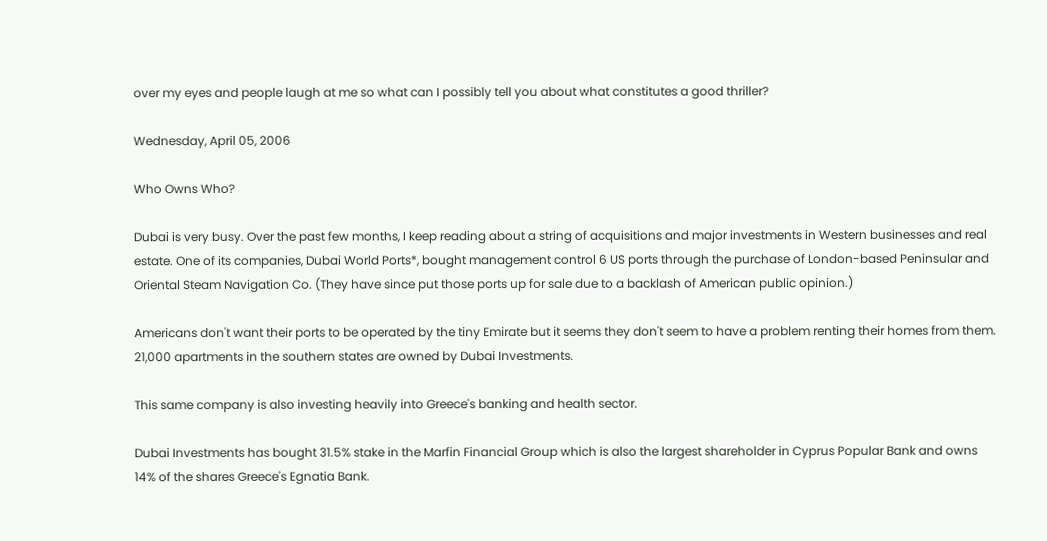over my eyes and people laugh at me so what can I possibly tell you about what constitutes a good thriller?

Wednesday, April 05, 2006

Who Owns Who?

Dubai is very busy. Over the past few months, I keep reading about a string of acquisitions and major investments in Western businesses and real estate. One of its companies, Dubai World Ports*, bought management control 6 US ports through the purchase of London-based Peninsular and Oriental Steam Navigation Co. (They have since put those ports up for sale due to a backlash of American public opinion.)

Americans don't want their ports to be operated by the tiny Emirate but it seems they don't seem to have a problem renting their homes from them. 21,000 apartments in the southern states are owned by Dubai Investments.

This same company is also investing heavily into Greece's banking and health sector.

Dubai Investments has bought 31.5% stake in the Marfin Financial Group which is also the largest shareholder in Cyprus Popular Bank and owns 14% of the shares Greece's Egnatia Bank.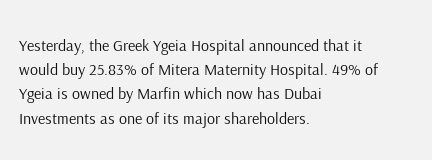Yesterday, the Greek Ygeia Hospital announced that it would buy 25.83% of Mitera Maternity Hospital. 49% of Ygeia is owned by Marfin which now has Dubai Investments as one of its major shareholders.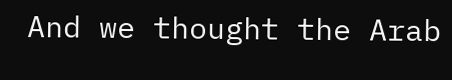And we thought the Arab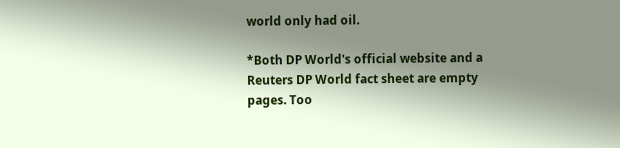world only had oil.

*Both DP World's official website and a Reuters DP World fact sheet are empty pages. Too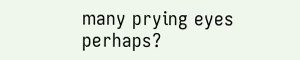many prying eyes perhaps?